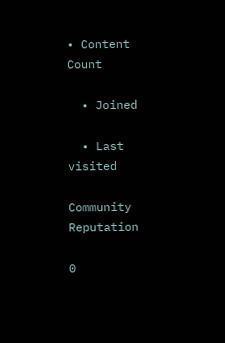• Content Count

  • Joined

  • Last visited

Community Reputation

0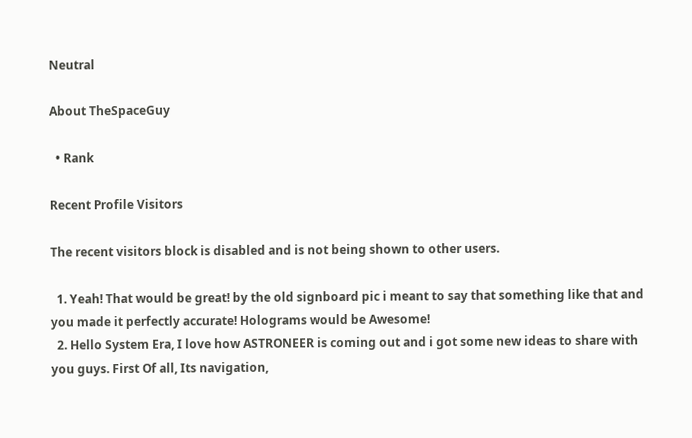Neutral

About TheSpaceGuy

  • Rank

Recent Profile Visitors

The recent visitors block is disabled and is not being shown to other users.

  1. Yeah! That would be great! by the old signboard pic i meant to say that something like that and you made it perfectly accurate! Holograms would be Awesome!
  2. Hello System Era, I love how ASTRONEER is coming out and i got some new ideas to share with you guys. First Of all, Its navigation,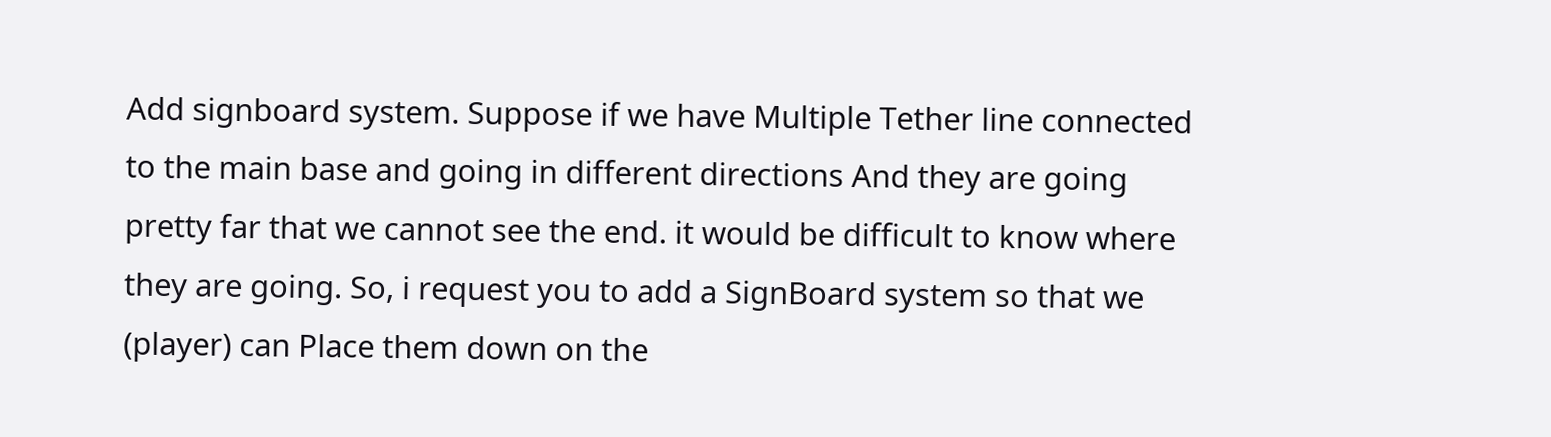Add signboard system. Suppose if we have Multiple Tether line connected to the main base and going in different directions And they are going pretty far that we cannot see the end. it would be difficult to know where they are going. So, i request you to add a SignBoard system so that we (player) can Place them down on the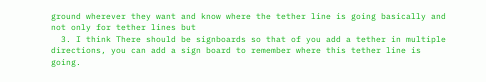ground wherever they want and know where the tether line is going basically and not only for tether lines but
  3. I think There should be signboards so that of you add a tether in multiple directions, you can add a sign board to remember where this tether line is going.